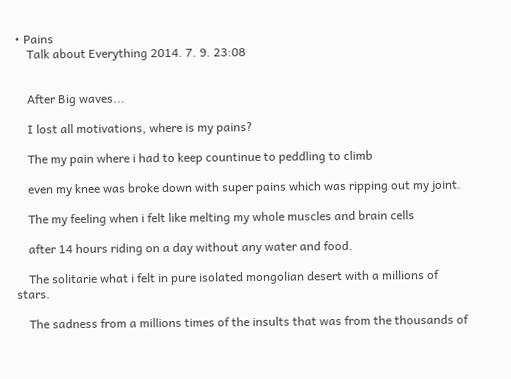• Pains
    Talk about Everything 2014. 7. 9. 23:08


    After Big waves...

    I lost all motivations, where is my pains?

    The my pain where i had to keep countinue to peddling to climb

    even my knee was broke down with super pains which was ripping out my joint.

    The my feeling when i felt like melting my whole muscles and brain cells

    after 14 hours riding on a day without any water and food.

    The solitarie what i felt in pure isolated mongolian desert with a millions of stars.

    The sadness from a millions times of the insults that was from the thousands of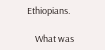Ethiopians.

    What was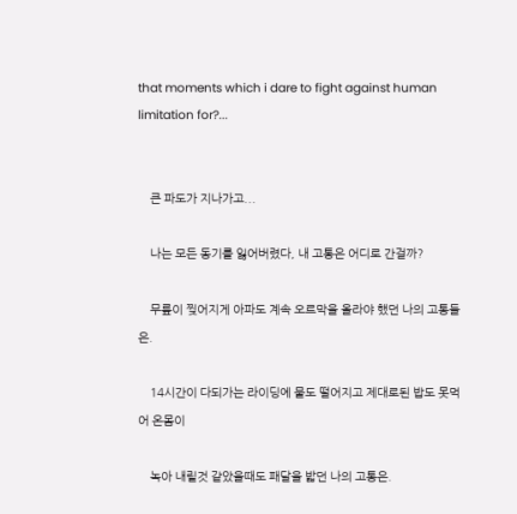that moments which i dare to fight against human limitation for?...


    큰 파도가 지나가고...

    나는 모든 동기를 잃어버렸다, 내 고통은 어디로 간걸까?

    무릎이 찢어지게 아파도 계속 오르막을 올라야 했던 나의 고통들은.

    14시간이 다되가는 라이딩에 물도 떨어지고 제대로된 밥도 못먹어 온몸이

    녹아 내릴것 같았을때도 패달을 밟던 나의 고통은.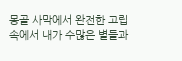몽골 사막에서 완전한 고립 속에서 내가 수많은 별들과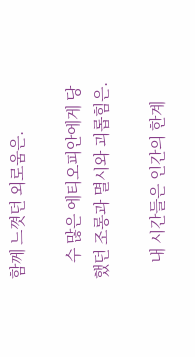함께 느꼇던 외로움은.

    수 많은 에티오피안에게 당했던 조롱과 멸시와 괴롭힘은.

    내 시간들은 인간의 한계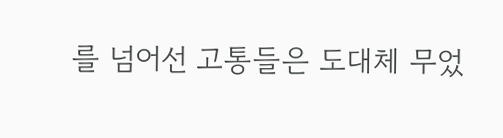를 넘어선 고통들은 도대체 무었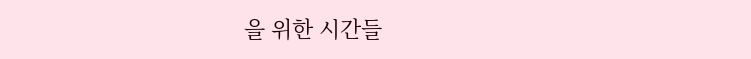을 위한 시간들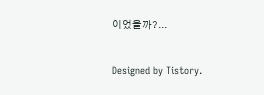이었을까?...

Designed by Tistory.